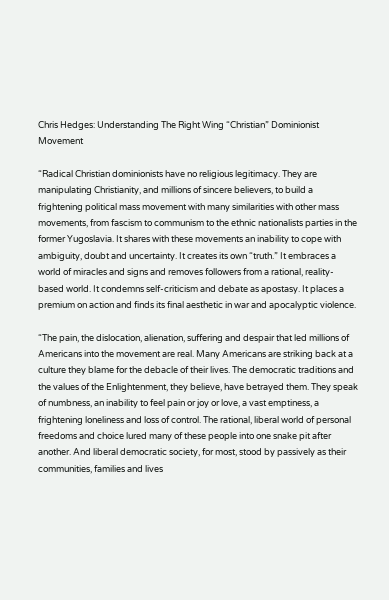Chris Hedges: Understanding The Right Wing “Christian” Dominionist Movement

“Radical Christian dominionists have no religious legitimacy. They are manipulating Christianity, and millions of sincere believers, to build a frightening political mass movement with many similarities with other mass movements, from fascism to communism to the ethnic nationalists parties in the former Yugoslavia. It shares with these movements an inability to cope with ambiguity, doubt and uncertainty. It creates its own “truth.” It embraces a world of miracles and signs and removes followers from a rational, reality-based world. It condemns self-criticism and debate as apostasy. It places a premium on action and finds its final aesthetic in war and apocalyptic violence.

“The pain, the dislocation, alienation, suffering and despair that led millions of Americans into the movement are real. Many Americans are striking back at a culture they blame for the debacle of their lives. The democratic traditions and the values of the Enlightenment, they believe, have betrayed them. They speak of numbness, an inability to feel pain or joy or love, a vast emptiness, a frightening loneliness and loss of control. The rational, liberal world of personal freedoms and choice lured many of these people into one snake pit after another. And liberal democratic society, for most, stood by passively as their communities, families and lives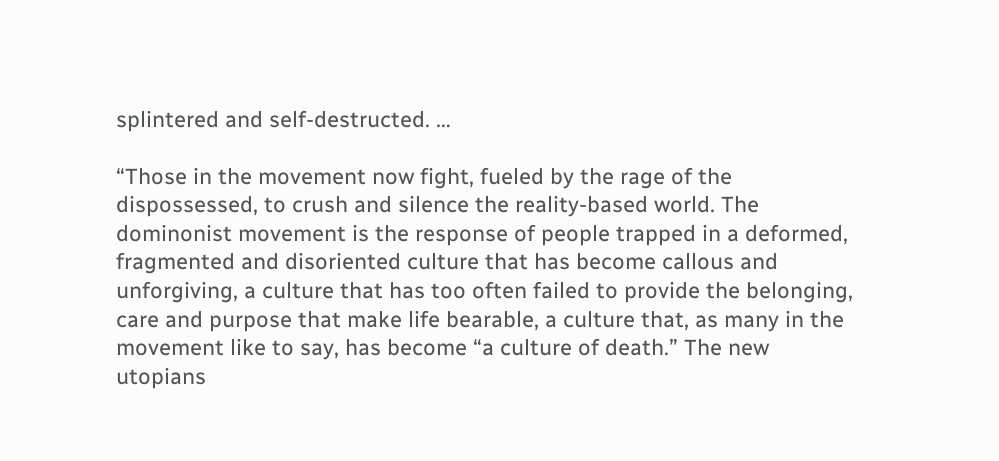splintered and self-destructed. …

“Those in the movement now fight, fueled by the rage of the dispossessed, to crush and silence the reality-based world. The dominonist movement is the response of people trapped in a deformed, fragmented and disoriented culture that has become callous and unforgiving, a culture that has too often failed to provide the belonging, care and purpose that make life bearable, a culture that, as many in the movement like to say, has become “a culture of death.” The new utopians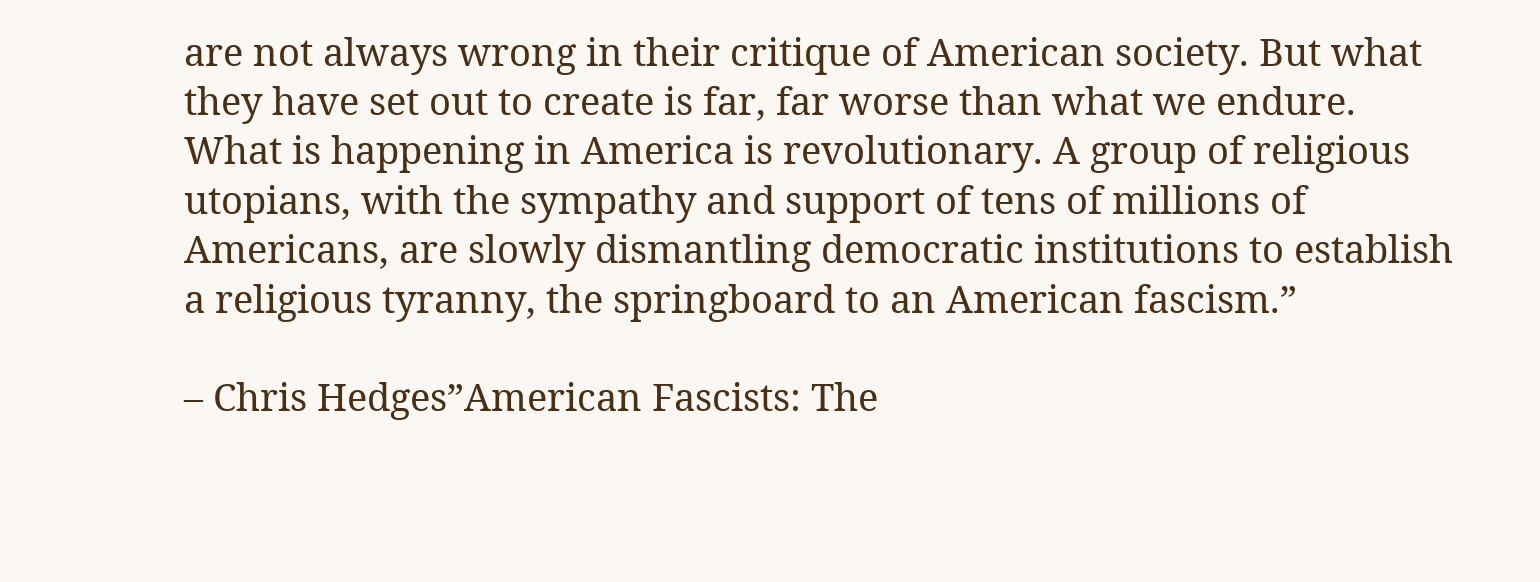are not always wrong in their critique of American society. But what they have set out to create is far, far worse than what we endure. What is happening in America is revolutionary. A group of religious utopians, with the sympathy and support of tens of millions of Americans, are slowly dismantling democratic institutions to establish a religious tyranny, the springboard to an American fascism.”

– Chris Hedges”American Fascists: The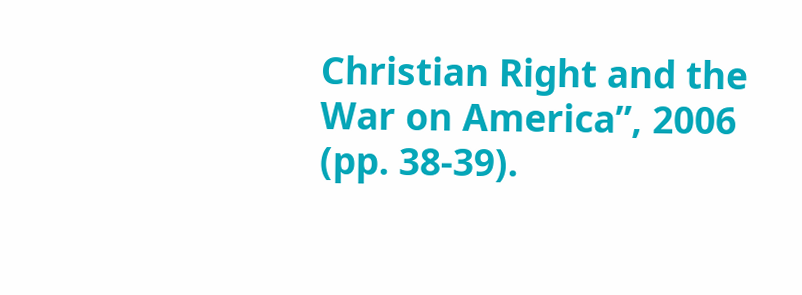Christian Right and the War on America”, 2006 (pp. 38-39).